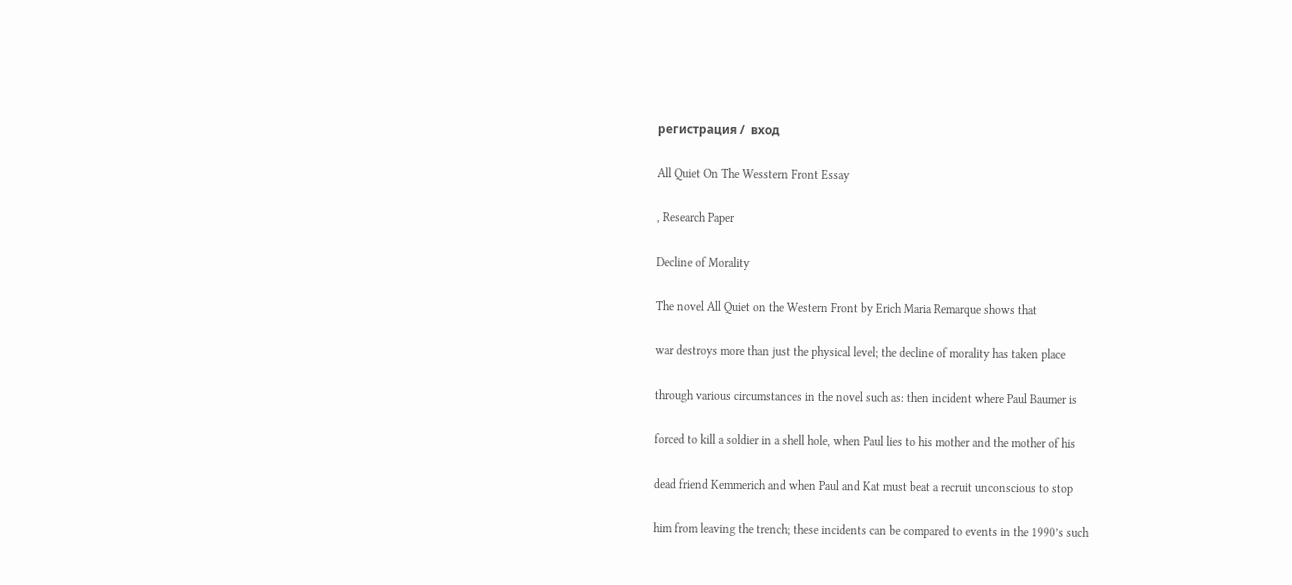регистрация /  вход

All Quiet On The Wesstern Front Essay

, Research Paper

Decline of Morality

The novel All Quiet on the Western Front by Erich Maria Remarque shows that

war destroys more than just the physical level; the decline of morality has taken place

through various circumstances in the novel such as: then incident where Paul Baumer is

forced to kill a soldier in a shell hole, when Paul lies to his mother and the mother of his

dead friend Kemmerich and when Paul and Kat must beat a recruit unconscious to stop

him from leaving the trench; these incidents can be compared to events in the 1990’s such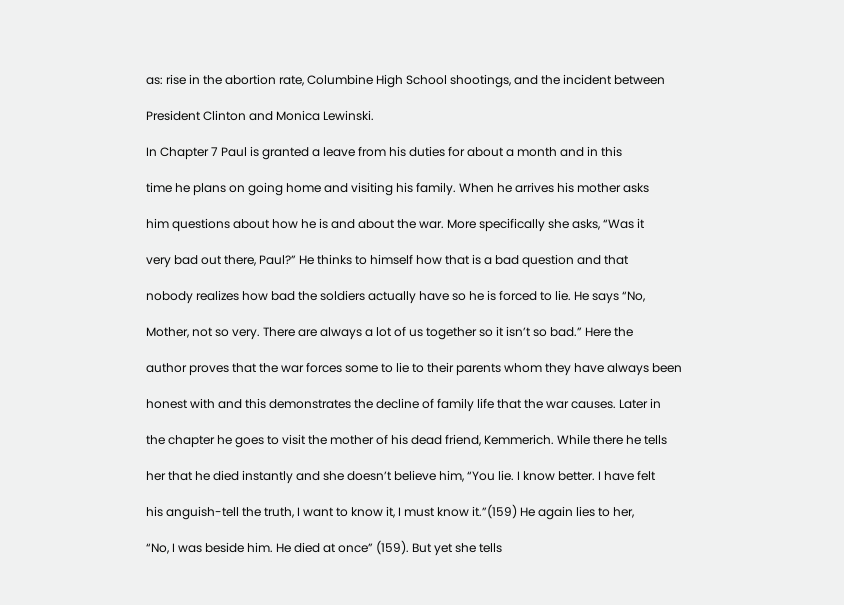as: rise in the abortion rate, Columbine High School shootings, and the incident between

President Clinton and Monica Lewinski.

In Chapter 7 Paul is granted a leave from his duties for about a month and in this

time he plans on going home and visiting his family. When he arrives his mother asks

him questions about how he is and about the war. More specifically she asks, “Was it

very bad out there, Paul?” He thinks to himself how that is a bad question and that

nobody realizes how bad the soldiers actually have so he is forced to lie. He says “No,

Mother, not so very. There are always a lot of us together so it isn’t so bad.” Here the

author proves that the war forces some to lie to their parents whom they have always been

honest with and this demonstrates the decline of family life that the war causes. Later in

the chapter he goes to visit the mother of his dead friend, Kemmerich. While there he tells

her that he died instantly and she doesn’t believe him, “You lie. I know better. I have felt

his anguish-tell the truth, I want to know it, I must know it.”(159) He again lies to her,

“No, I was beside him. He died at once” (159). But yet she tells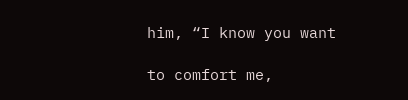him, “I know you want

to comfort me,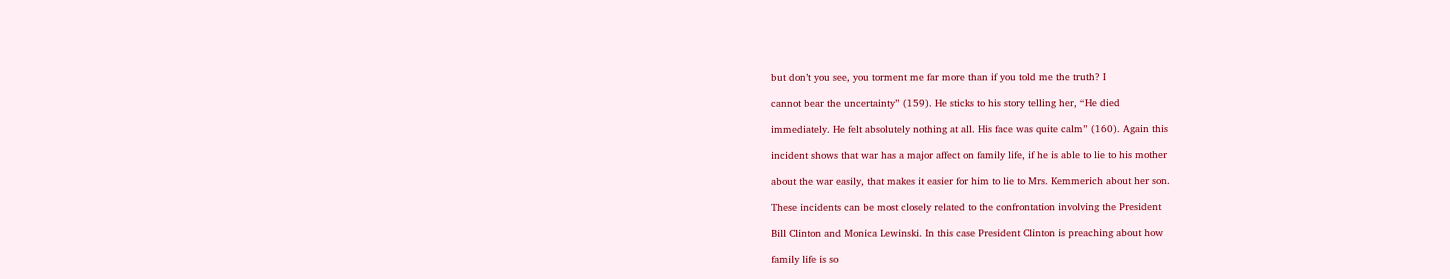but don’t you see, you torment me far more than if you told me the truth? I

cannot bear the uncertainty” (159). He sticks to his story telling her, “He died

immediately. He felt absolutely nothing at all. His face was quite calm” (160). Again this

incident shows that war has a major affect on family life, if he is able to lie to his mother

about the war easily, that makes it easier for him to lie to Mrs. Kemmerich about her son.

These incidents can be most closely related to the confrontation involving the President

Bill Clinton and Monica Lewinski. In this case President Clinton is preaching about how

family life is so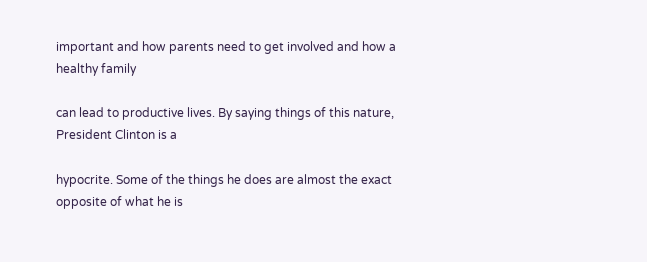important and how parents need to get involved and how a healthy family

can lead to productive lives. By saying things of this nature, President Clinton is a

hypocrite. Some of the things he does are almost the exact opposite of what he is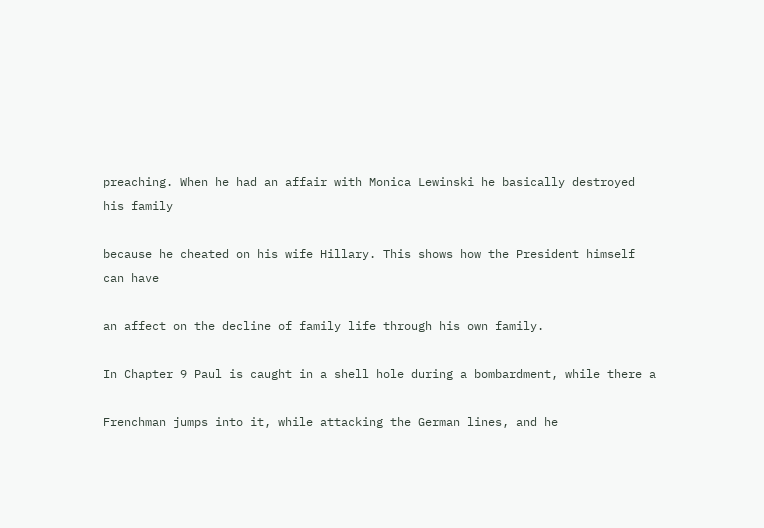preaching. When he had an affair with Monica Lewinski he basically destroyed his family

because he cheated on his wife Hillary. This shows how the President himself can have

an affect on the decline of family life through his own family.

In Chapter 9 Paul is caught in a shell hole during a bombardment, while there a

Frenchman jumps into it, while attacking the German lines, and he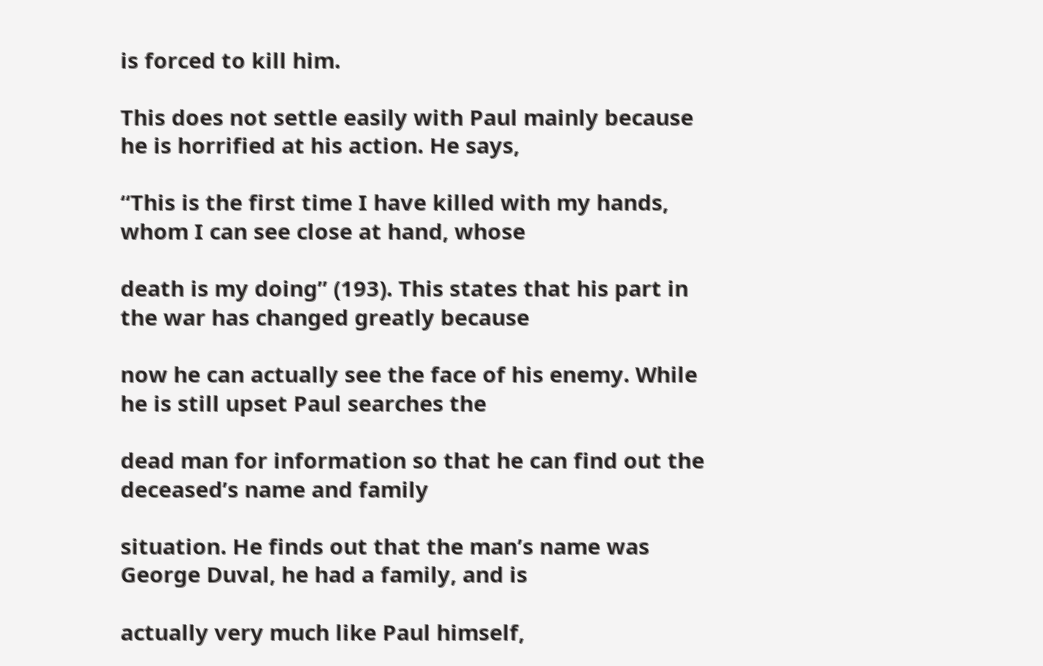is forced to kill him.

This does not settle easily with Paul mainly because he is horrified at his action. He says,

“This is the first time I have killed with my hands, whom I can see close at hand, whose

death is my doing” (193). This states that his part in the war has changed greatly because

now he can actually see the face of his enemy. While he is still upset Paul searches the

dead man for information so that he can find out the deceased’s name and family

situation. He finds out that the man’s name was George Duval, he had a family, and is

actually very much like Paul himself,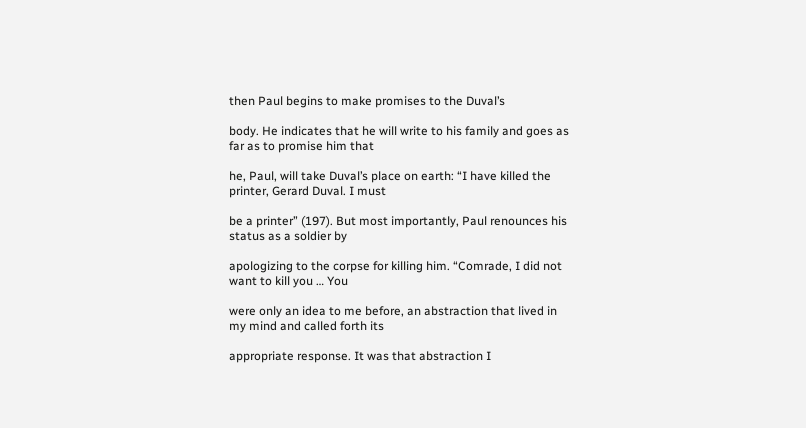then Paul begins to make promises to the Duval’s

body. He indicates that he will write to his family and goes as far as to promise him that

he, Paul, will take Duval’s place on earth: “I have killed the printer, Gerard Duval. I must

be a printer” (197). But most importantly, Paul renounces his status as a soldier by

apologizing to the corpse for killing him. “Comrade, I did not want to kill you … You

were only an idea to me before, an abstraction that lived in my mind and called forth its

appropriate response. It was that abstraction I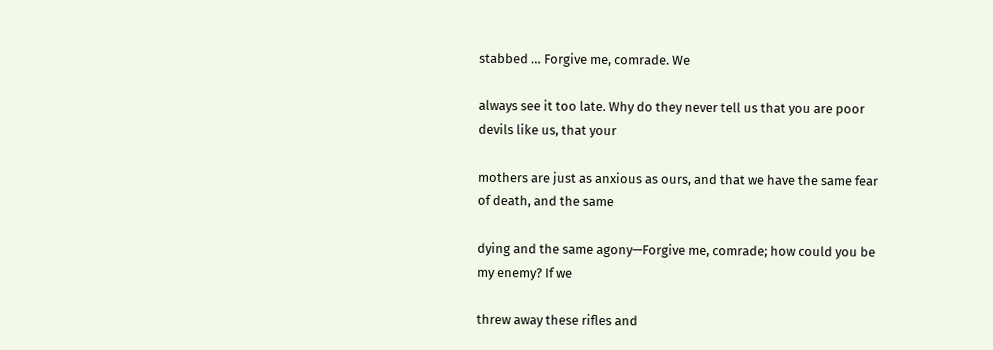stabbed … Forgive me, comrade. We

always see it too late. Why do they never tell us that you are poor devils like us, that your

mothers are just as anxious as ours, and that we have the same fear of death, and the same

dying and the same agony—Forgive me, comrade; how could you be my enemy? If we

threw away these rifles and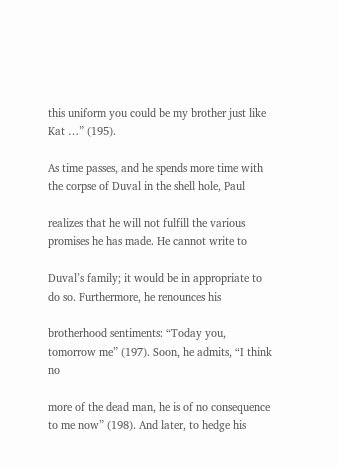this uniform you could be my brother just like Kat …” (195).

As time passes, and he spends more time with the corpse of Duval in the shell hole, Paul

realizes that he will not fulfill the various promises he has made. He cannot write to

Duval’s family; it would be in appropriate to do so. Furthermore, he renounces his

brotherhood sentiments: “Today you, tomorrow me” (197). Soon, he admits, “I think no

more of the dead man, he is of no consequence to me now” (198). And later, to hedge his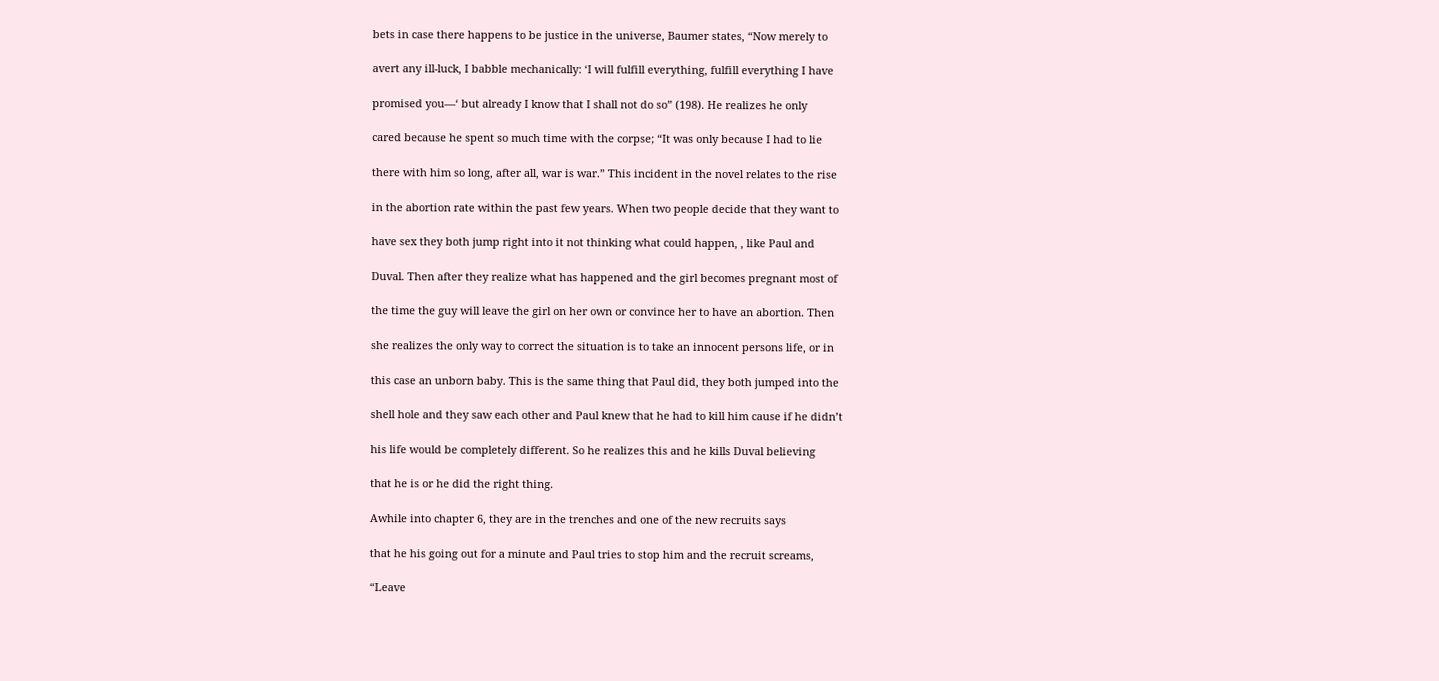bets in case there happens to be justice in the universe, Baumer states, “Now merely to

avert any ill-luck, I babble mechanically: ‘I will fulfill everything, fulfill everything I have

promised you—‘ but already I know that I shall not do so” (198). He realizes he only

cared because he spent so much time with the corpse; “It was only because I had to lie

there with him so long, after all, war is war.” This incident in the novel relates to the rise

in the abortion rate within the past few years. When two people decide that they want to

have sex they both jump right into it not thinking what could happen, , like Paul and

Duval. Then after they realize what has happened and the girl becomes pregnant most of

the time the guy will leave the girl on her own or convince her to have an abortion. Then

she realizes the only way to correct the situation is to take an innocent persons life, or in

this case an unborn baby. This is the same thing that Paul did, they both jumped into the

shell hole and they saw each other and Paul knew that he had to kill him cause if he didn’t

his life would be completely different. So he realizes this and he kills Duval believing

that he is or he did the right thing.

Awhile into chapter 6, they are in the trenches and one of the new recruits says

that he his going out for a minute and Paul tries to stop him and the recruit screams,

“Leave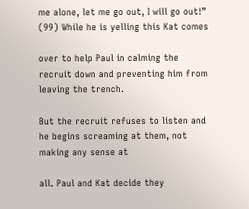me alone, let me go out, I will go out!” (99) While he is yelling this Kat comes

over to help Paul in calming the recruit down and preventing him from leaving the trench.

But the recruit refuses to listen and he begins screaming at them, not making any sense at

all. Paul and Kat decide they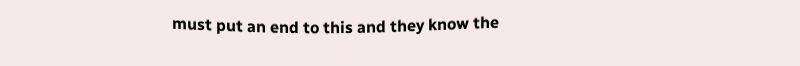must put an end to this and they know the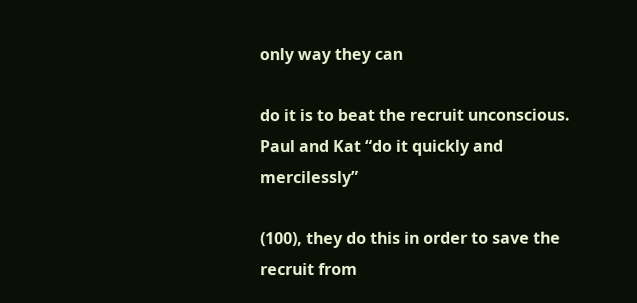only way they can

do it is to beat the recruit unconscious. Paul and Kat “do it quickly and mercilessly”

(100), they do this in order to save the recruit from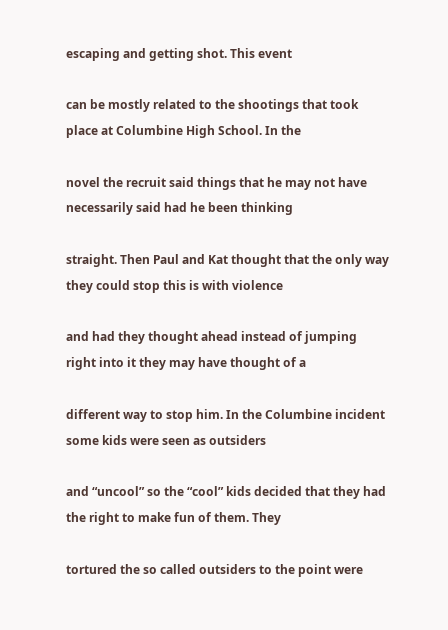escaping and getting shot. This event

can be mostly related to the shootings that took place at Columbine High School. In the

novel the recruit said things that he may not have necessarily said had he been thinking

straight. Then Paul and Kat thought that the only way they could stop this is with violence

and had they thought ahead instead of jumping right into it they may have thought of a

different way to stop him. In the Columbine incident some kids were seen as outsiders

and “uncool” so the “cool” kids decided that they had the right to make fun of them. They

tortured the so called outsiders to the point were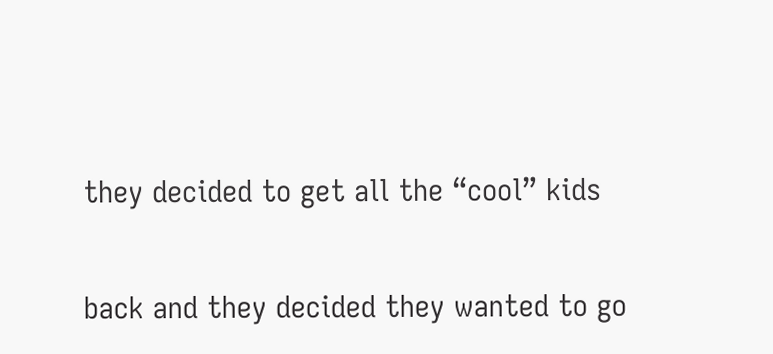they decided to get all the “cool” kids

back and they decided they wanted to go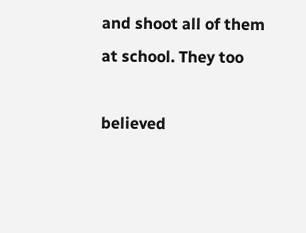and shoot all of them at school. They too

believed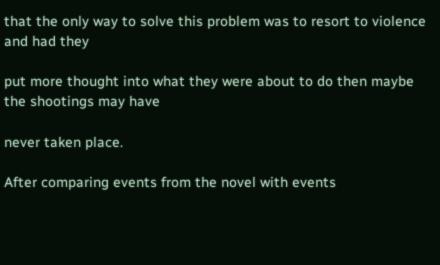that the only way to solve this problem was to resort to violence and had they

put more thought into what they were about to do then maybe the shootings may have

never taken place.

After comparing events from the novel with events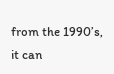from the 1990’s, it can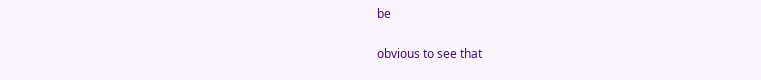be

obvious to see that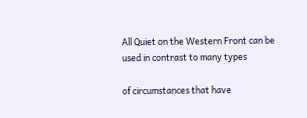All Quiet on the Western Front can be used in contrast to many types

of circumstances that have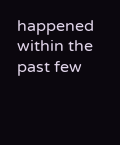happened within the past few